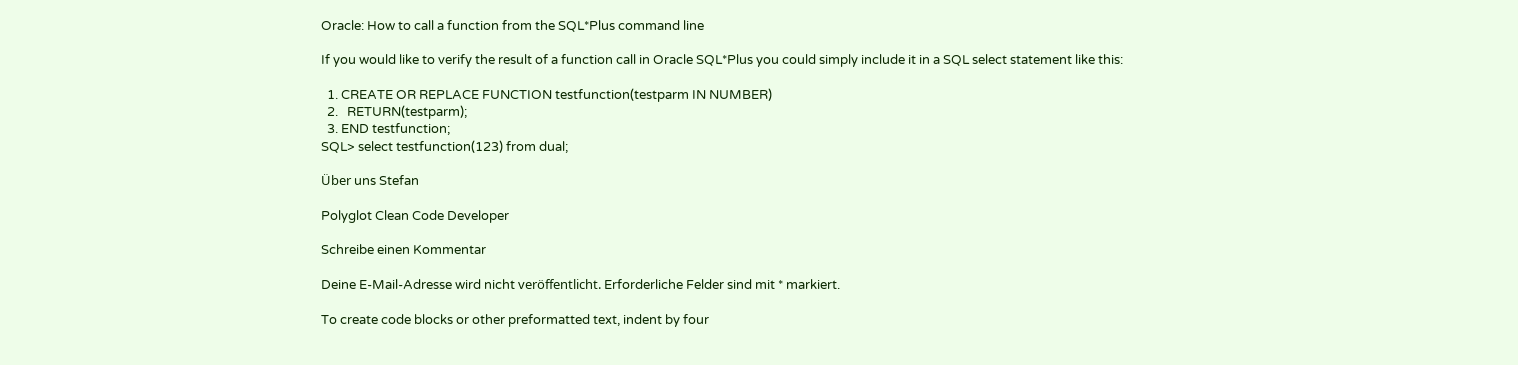Oracle: How to call a function from the SQL*Plus command line

If you would like to verify the result of a function call in Oracle SQL*Plus you could simply include it in a SQL select statement like this:

  1. CREATE OR REPLACE FUNCTION testfunction(testparm IN NUMBER)
  2.   RETURN(testparm);
  3. END testfunction;
SQL> select testfunction(123) from dual;

Über uns Stefan

Polyglot Clean Code Developer

Schreibe einen Kommentar

Deine E-Mail-Adresse wird nicht veröffentlicht. Erforderliche Felder sind mit * markiert.

To create code blocks or other preformatted text, indent by four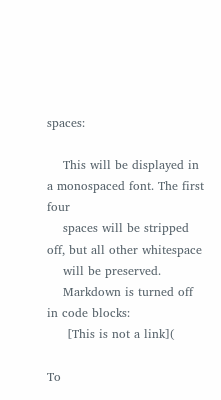spaces:

    This will be displayed in a monospaced font. The first four
    spaces will be stripped off, but all other whitespace
    will be preserved.
    Markdown is turned off in code blocks:
     [This is not a link](

To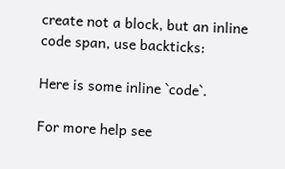create not a block, but an inline code span, use backticks:

Here is some inline `code`.

For more help see